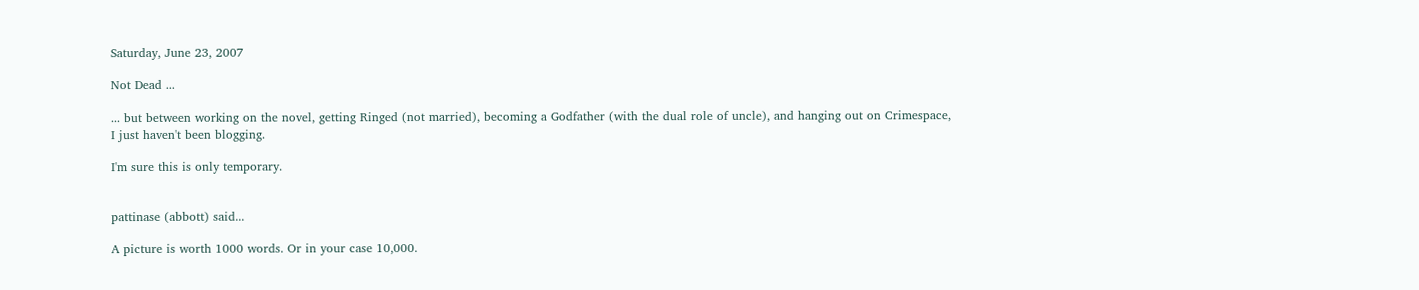Saturday, June 23, 2007

Not Dead ...

... but between working on the novel, getting Ringed (not married), becoming a Godfather (with the dual role of uncle), and hanging out on Crimespace, I just haven't been blogging.

I'm sure this is only temporary.


pattinase (abbott) said...

A picture is worth 1000 words. Or in your case 10,000.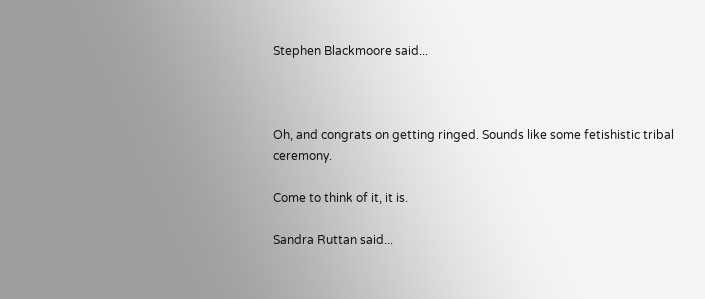Stephen Blackmoore said...



Oh, and congrats on getting ringed. Sounds like some fetishistic tribal ceremony.

Come to think of it, it is.

Sandra Ruttan said...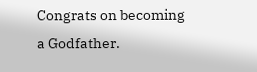Congrats on becoming a Godfather.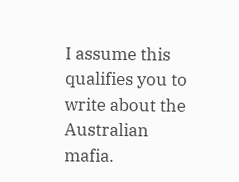I assume this qualifies you to write about the Australian mafia.